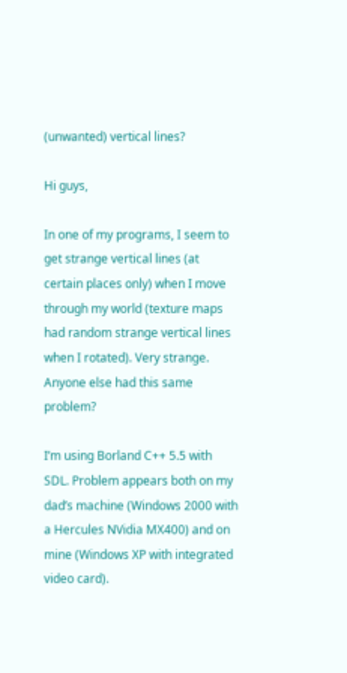(unwanted) vertical lines?

Hi guys,

In one of my programs, I seem to get strange vertical lines (at certain places only) when I move through my world (texture maps had random strange vertical lines when I rotated). Very strange. Anyone else had this same problem?

I’m using Borland C++ 5.5 with SDL. Problem appears both on my dad’s machine (Windows 2000 with a Hercules NVidia MX400) and on mine (Windows XP with integrated video card).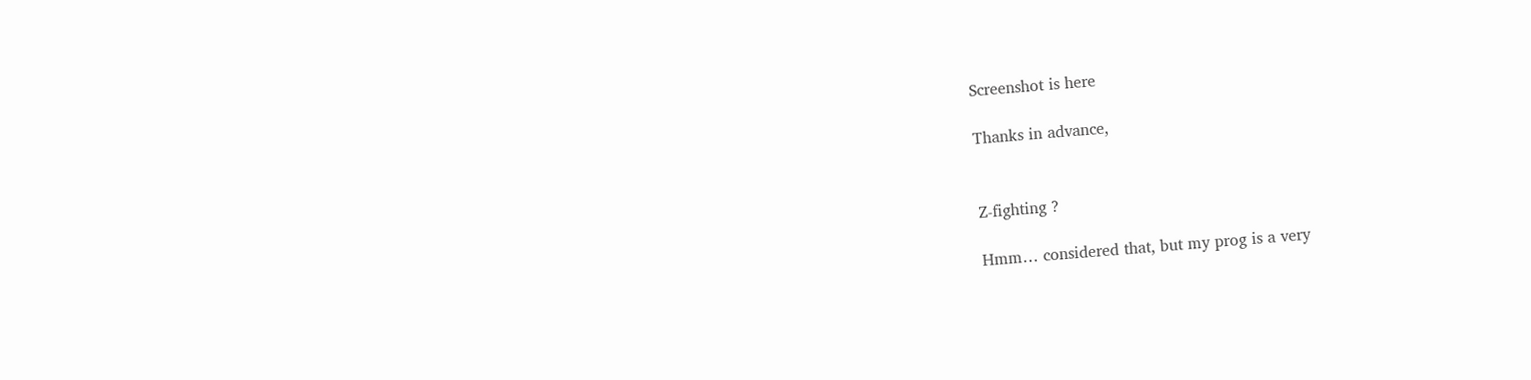Screenshot is here

Thanks in advance,


Z-fighting ?

Hmm… considered that, but my prog is a very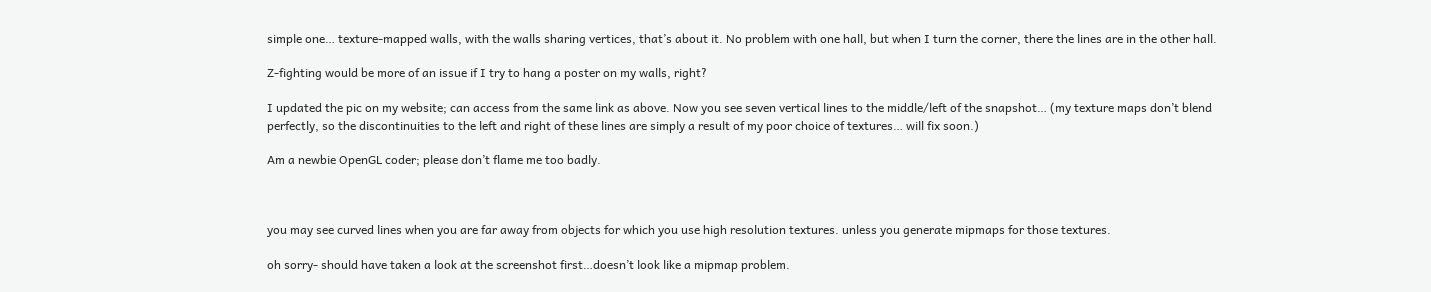simple one… texture-mapped walls, with the walls sharing vertices, that’s about it. No problem with one hall, but when I turn the corner, there the lines are in the other hall.

Z-fighting would be more of an issue if I try to hang a poster on my walls, right?

I updated the pic on my website; can access from the same link as above. Now you see seven vertical lines to the middle/left of the snapshot… (my texture maps don’t blend perfectly, so the discontinuities to the left and right of these lines are simply a result of my poor choice of textures… will fix soon.)

Am a newbie OpenGL coder; please don’t flame me too badly.



you may see curved lines when you are far away from objects for which you use high resolution textures. unless you generate mipmaps for those textures.

oh sorry- should have taken a look at the screenshot first…doesn’t look like a mipmap problem.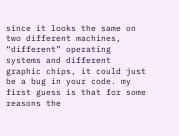since it looks the same on two different machines, “different” operating systems and different graphic chips, it could just be a bug in your code. my first guess is that for some reasons the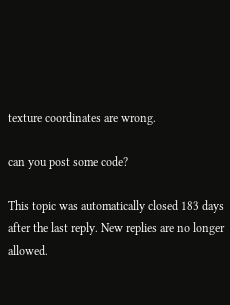texture coordinates are wrong.

can you post some code?

This topic was automatically closed 183 days after the last reply. New replies are no longer allowed.